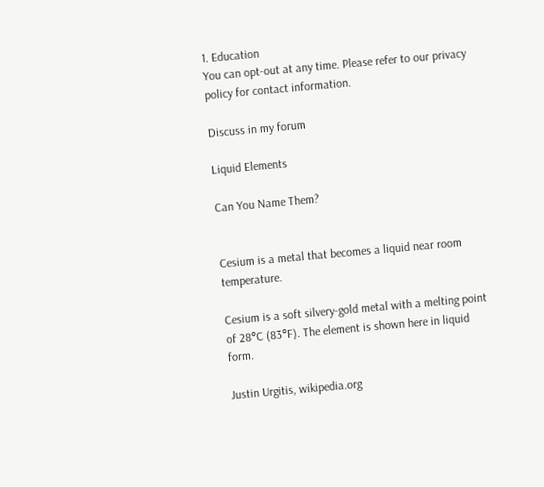1. Education
You can opt-out at any time. Please refer to our privacy policy for contact information.

Discuss in my forum

Liquid Elements

Can You Name Them?


Cesium is a metal that becomes a liquid near room temperature.

Cesium is a soft silvery-gold metal with a melting point of 28°C (83°F). The element is shown here in liquid form.

Justin Urgitis, wikipedia.org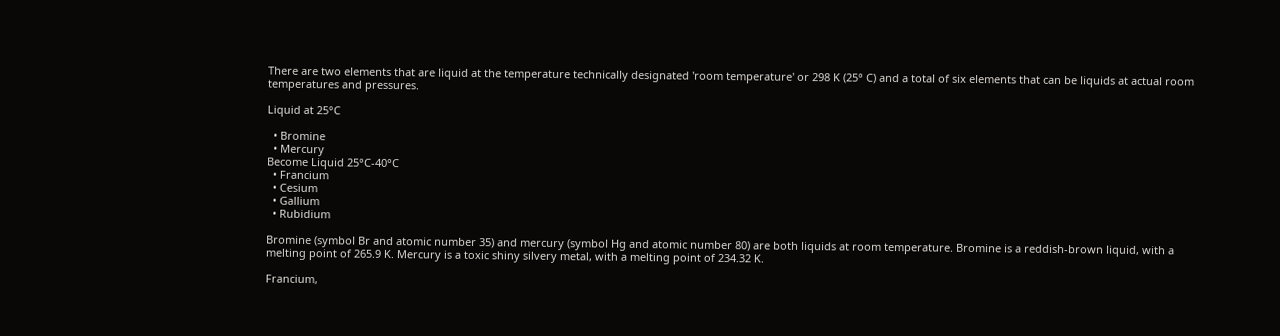There are two elements that are liquid at the temperature technically designated 'room temperature' or 298 K (25° C) and a total of six elements that can be liquids at actual room temperatures and pressures.

Liquid at 25°C

  • Bromine
  • Mercury
Become Liquid 25°C-40°C
  • Francium
  • Cesium
  • Gallium
  • Rubidium

Bromine (symbol Br and atomic number 35) and mercury (symbol Hg and atomic number 80) are both liquids at room temperature. Bromine is a reddish-brown liquid, with a melting point of 265.9 K. Mercury is a toxic shiny silvery metal, with a melting point of 234.32 K.

Francium,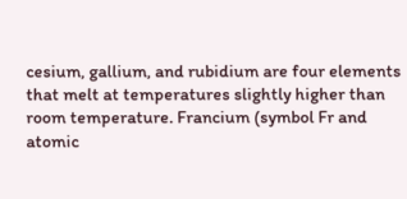cesium, gallium, and rubidium are four elements that melt at temperatures slightly higher than room temperature. Francium (symbol Fr and atomic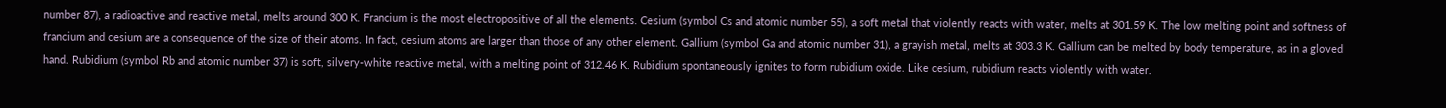number 87), a radioactive and reactive metal, melts around 300 K. Francium is the most electropositive of all the elements. Cesium (symbol Cs and atomic number 55), a soft metal that violently reacts with water, melts at 301.59 K. The low melting point and softness of francium and cesium are a consequence of the size of their atoms. In fact, cesium atoms are larger than those of any other element. Gallium (symbol Ga and atomic number 31), a grayish metal, melts at 303.3 K. Gallium can be melted by body temperature, as in a gloved hand. Rubidium (symbol Rb and atomic number 37) is soft, silvery-white reactive metal, with a melting point of 312.46 K. Rubidium spontaneously ignites to form rubidium oxide. Like cesium, rubidium reacts violently with water.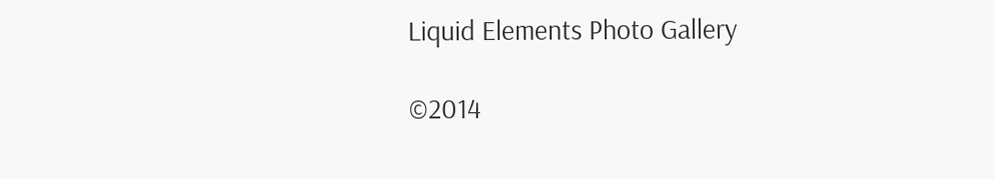Liquid Elements Photo Gallery

©2014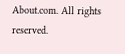About.com. All rights reserved.